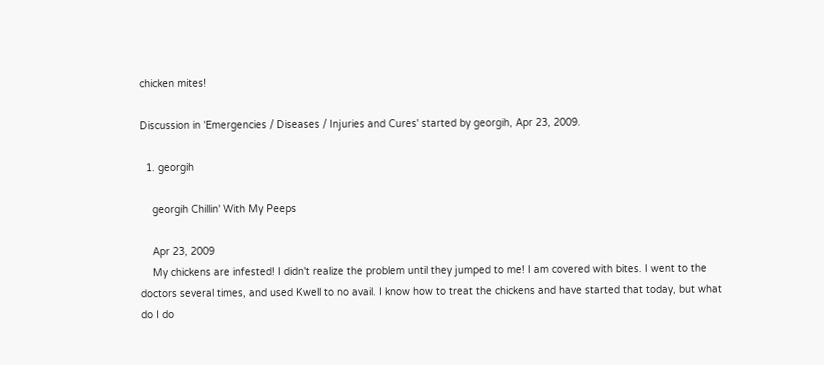chicken mites!

Discussion in 'Emergencies / Diseases / Injuries and Cures' started by georgih, Apr 23, 2009.

  1. georgih

    georgih Chillin' With My Peeps

    Apr 23, 2009
    My chickens are infested! I didn't realize the problem until they jumped to me! I am covered with bites. I went to the doctors several times, and used Kwell to no avail. I know how to treat the chickens and have started that today, but what do I do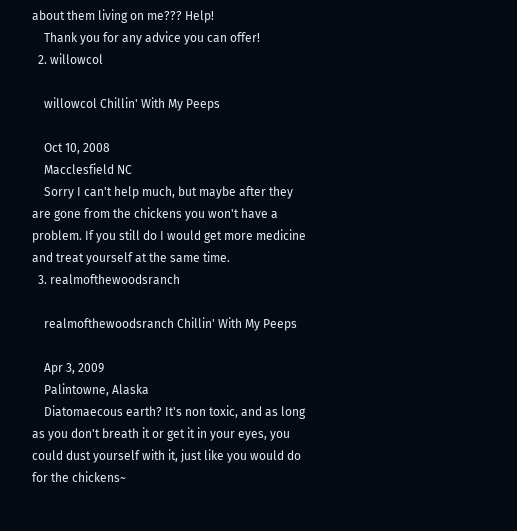about them living on me??? Help!
    Thank you for any advice you can offer!
  2. willowcol

    willowcol Chillin' With My Peeps

    Oct 10, 2008
    Macclesfield NC
    Sorry I can't help much, but maybe after they are gone from the chickens you won't have a problem. If you still do I would get more medicine and treat yourself at the same time.
  3. realmofthewoodsranch

    realmofthewoodsranch Chillin' With My Peeps

    Apr 3, 2009
    Palintowne, Alaska
    Diatomaecous earth? It's non toxic, and as long as you don't breath it or get it in your eyes, you could dust yourself with it, just like you would do for the chickens~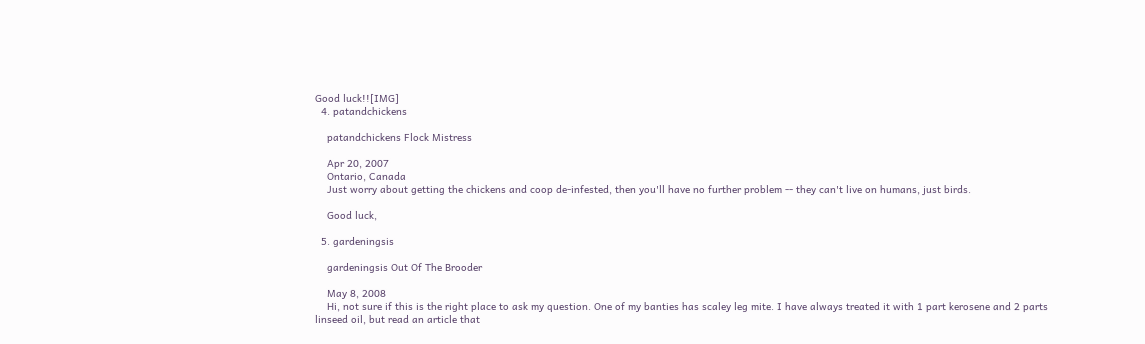Good luck!![IMG]
  4. patandchickens

    patandchickens Flock Mistress

    Apr 20, 2007
    Ontario, Canada
    Just worry about getting the chickens and coop de-infested, then you'll have no further problem -- they can't live on humans, just birds.

    Good luck,

  5. gardeningsis

    gardeningsis Out Of The Brooder

    May 8, 2008
    Hi, not sure if this is the right place to ask my question. One of my banties has scaley leg mite. I have always treated it with 1 part kerosene and 2 parts linseed oil, but read an article that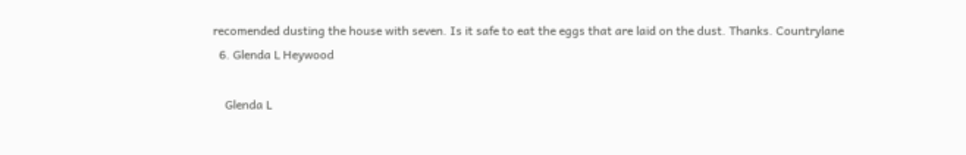recomended dusting the house with seven. Is it safe to eat the eggs that are laid on the dust. Thanks. Countrylane
  6. Glenda L Heywood

    Glenda L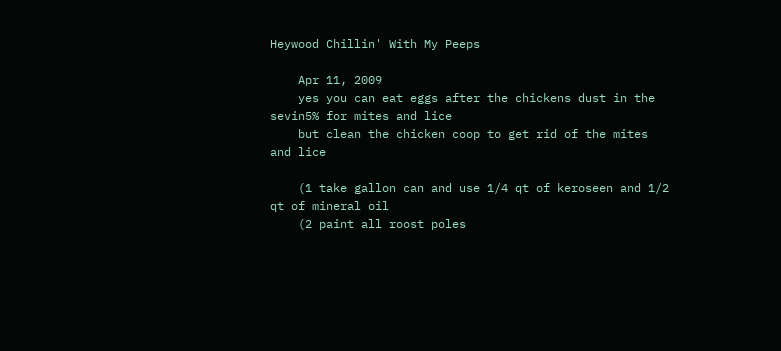Heywood Chillin' With My Peeps

    Apr 11, 2009
    yes you can eat eggs after the chickens dust in the sevin5% for mites and lice
    but clean the chicken coop to get rid of the mites and lice

    (1 take gallon can and use 1/4 qt of keroseen and 1/2 qt of mineral oil
    (2 paint all roost poles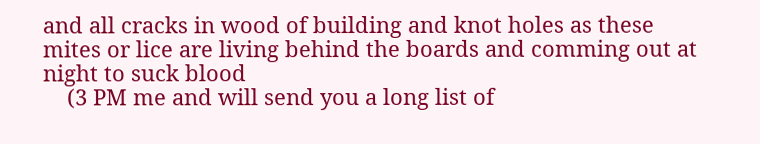and all cracks in wood of building and knot holes as these mites or lice are living behind the boards and comming out at night to suck blood
    (3 PM me and will send you a long list of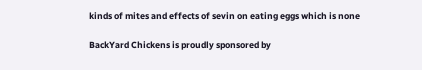kinds of mites and effects of sevin on eating eggs which is none

BackYard Chickens is proudly sponsored by